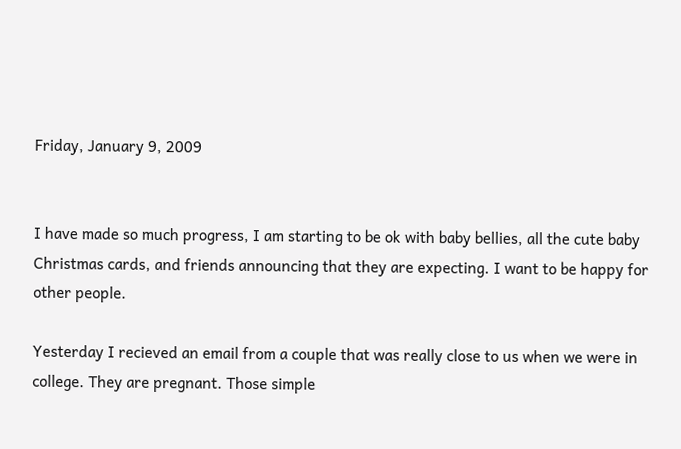Friday, January 9, 2009


I have made so much progress, I am starting to be ok with baby bellies, all the cute baby Christmas cards, and friends announcing that they are expecting. I want to be happy for other people.

Yesterday I recieved an email from a couple that was really close to us when we were in college. They are pregnant. Those simple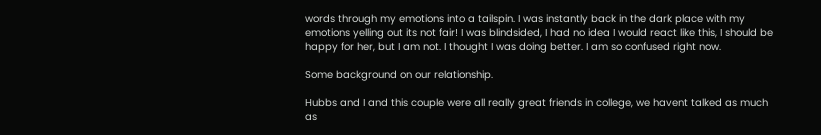words through my emotions into a tailspin. I was instantly back in the dark place with my emotions yelling out its not fair! I was blindsided, I had no idea I would react like this, I should be happy for her, but I am not. I thought I was doing better. I am so confused right now.

Some background on our relationship.

Hubbs and I and this couple were all really great friends in college, we havent talked as much as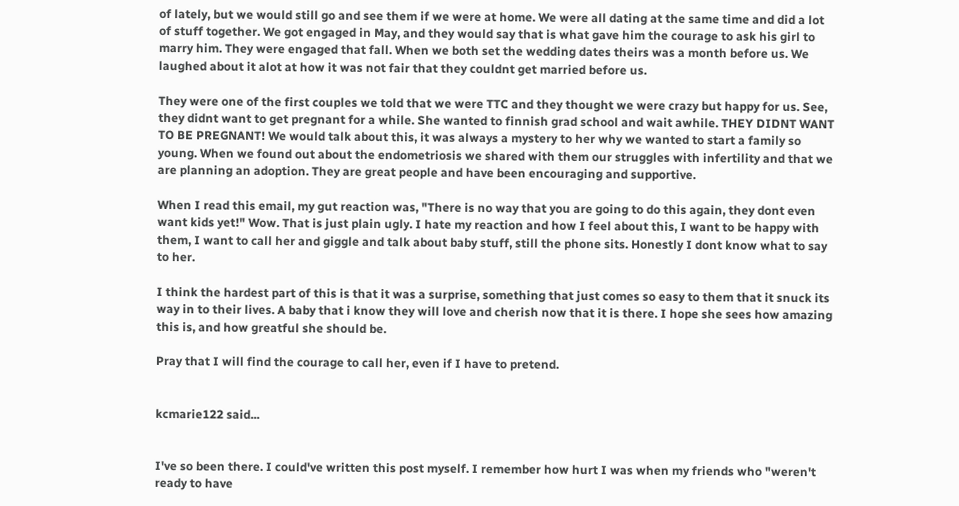of lately, but we would still go and see them if we were at home. We were all dating at the same time and did a lot of stuff together. We got engaged in May, and they would say that is what gave him the courage to ask his girl to marry him. They were engaged that fall. When we both set the wedding dates theirs was a month before us. We laughed about it alot at how it was not fair that they couldnt get married before us.

They were one of the first couples we told that we were TTC and they thought we were crazy but happy for us. See, they didnt want to get pregnant for a while. She wanted to finnish grad school and wait awhile. THEY DIDNT WANT TO BE PREGNANT! We would talk about this, it was always a mystery to her why we wanted to start a family so young. When we found out about the endometriosis we shared with them our struggles with infertility and that we are planning an adoption. They are great people and have been encouraging and supportive.

When I read this email, my gut reaction was, "There is no way that you are going to do this again, they dont even want kids yet!" Wow. That is just plain ugly. I hate my reaction and how I feel about this, I want to be happy with them, I want to call her and giggle and talk about baby stuff, still the phone sits. Honestly I dont know what to say to her.

I think the hardest part of this is that it was a surprise, something that just comes so easy to them that it snuck its way in to their lives. A baby that i know they will love and cherish now that it is there. I hope she sees how amazing this is, and how greatful she should be.

Pray that I will find the courage to call her, even if I have to pretend.


kcmarie122 said...


I've so been there. I could've written this post myself. I remember how hurt I was when my friends who "weren't ready to have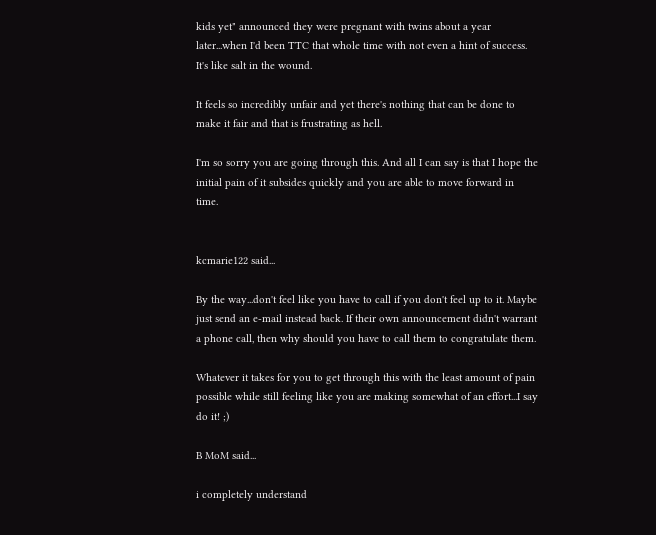kids yet" announced they were pregnant with twins about a year later...when I'd been TTC that whole time with not even a hint of success. It's like salt in the wound.

It feels so incredibly unfair and yet there's nothing that can be done to make it fair and that is frustrating as hell.

I'm so sorry you are going through this. And all I can say is that I hope the initial pain of it subsides quickly and you are able to move forward in time.


kcmarie122 said...

By the way...don't feel like you have to call if you don't feel up to it. Maybe just send an e-mail instead back. If their own announcement didn't warrant a phone call, then why should you have to call them to congratulate them.

Whatever it takes for you to get through this with the least amount of pain possible while still feeling like you are making somewhat of an effort...I say do it! ;)

B MoM said...

i completely understand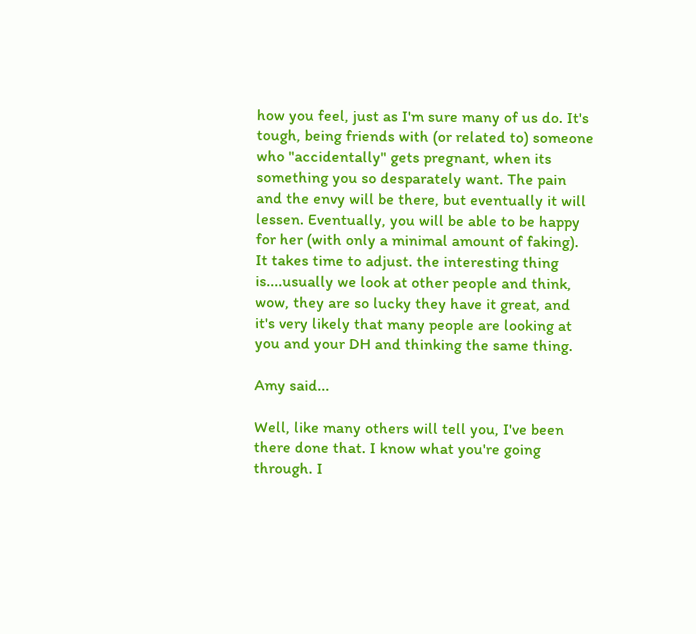how you feel, just as I'm sure many of us do. It's tough, being friends with (or related to) someone who "accidentally" gets pregnant, when its something you so desparately want. The pain and the envy will be there, but eventually it will lessen. Eventually, you will be able to be happy for her (with only a minimal amount of faking). It takes time to adjust. the interesting thing is....usually we look at other people and think, wow, they are so lucky they have it great, and it's very likely that many people are looking at you and your DH and thinking the same thing.

Amy said...

Well, like many others will tell you, I've been there done that. I know what you're going through. I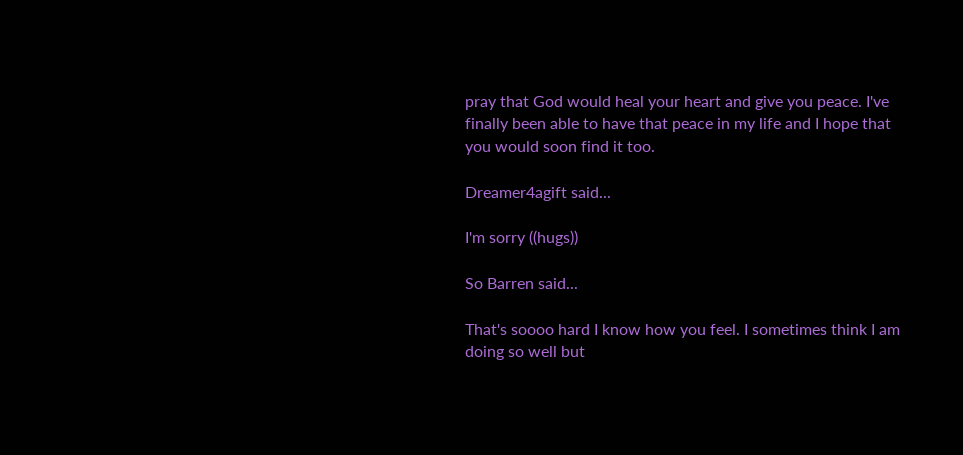pray that God would heal your heart and give you peace. I've finally been able to have that peace in my life and I hope that you would soon find it too.

Dreamer4agift said...

I'm sorry ((hugs))

So Barren said...

That's soooo hard I know how you feel. I sometimes think I am doing so well but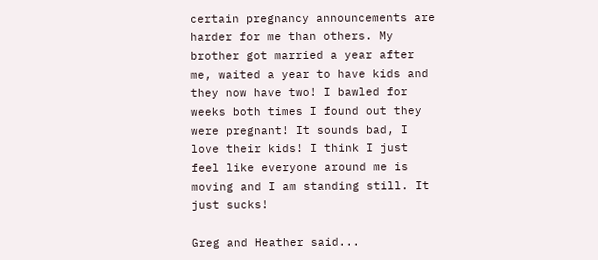certain pregnancy announcements are harder for me than others. My brother got married a year after me, waited a year to have kids and they now have two! I bawled for weeks both times I found out they were pregnant! It sounds bad, I love their kids! I think I just feel like everyone around me is moving and I am standing still. It just sucks!

Greg and Heather said...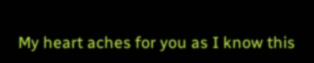My heart aches for you as I know this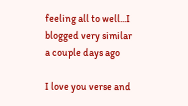feeling all to well...I blogged very similar a couple days ago

I love you verse and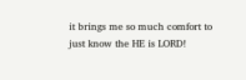it brings me so much comfort to just know the HE is LORD!